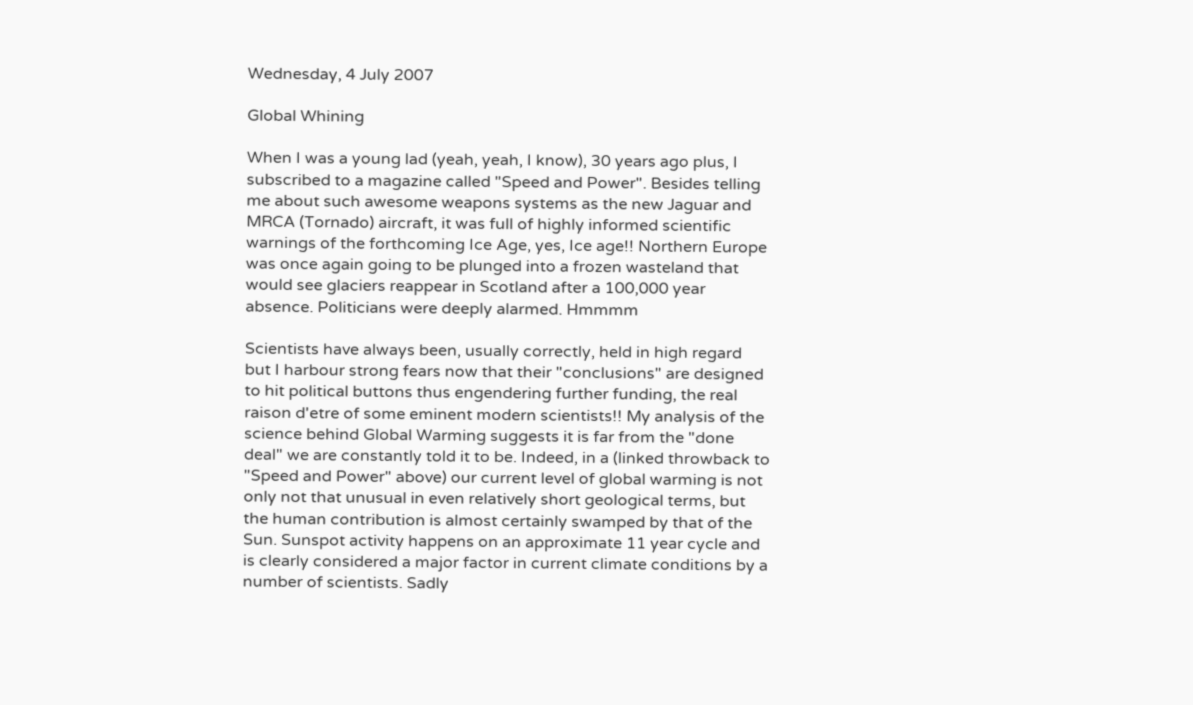Wednesday, 4 July 2007

Global Whining

When I was a young lad (yeah, yeah, I know), 30 years ago plus, I subscribed to a magazine called "Speed and Power". Besides telling me about such awesome weapons systems as the new Jaguar and MRCA (Tornado) aircraft, it was full of highly informed scientific warnings of the forthcoming Ice Age, yes, Ice age!! Northern Europe was once again going to be plunged into a frozen wasteland that would see glaciers reappear in Scotland after a 100,000 year absence. Politicians were deeply alarmed. Hmmmm

Scientists have always been, usually correctly, held in high regard but I harbour strong fears now that their "conclusions" are designed to hit political buttons thus engendering further funding, the real raison d'etre of some eminent modern scientists!! My analysis of the science behind Global Warming suggests it is far from the "done deal" we are constantly told it to be. Indeed, in a (linked throwback to "Speed and Power" above) our current level of global warming is not only not that unusual in even relatively short geological terms, but the human contribution is almost certainly swamped by that of the Sun. Sunspot activity happens on an approximate 11 year cycle and is clearly considered a major factor in current climate conditions by a number of scientists. Sadly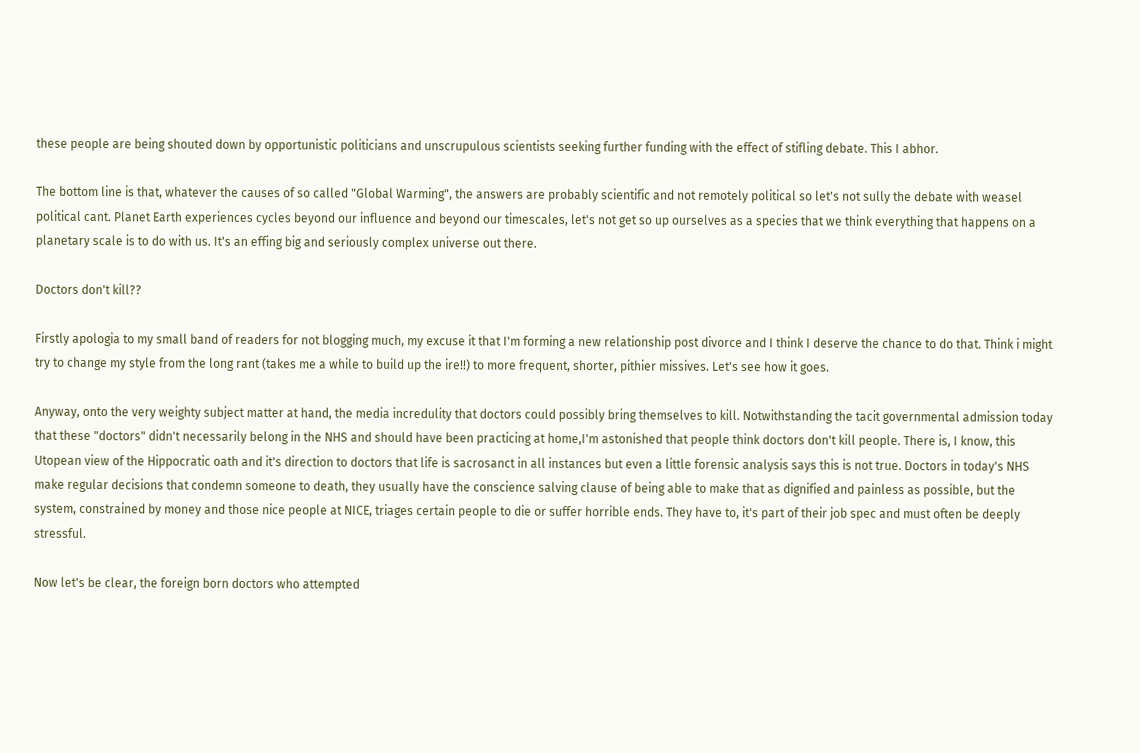these people are being shouted down by opportunistic politicians and unscrupulous scientists seeking further funding with the effect of stifling debate. This I abhor.

The bottom line is that, whatever the causes of so called "Global Warming", the answers are probably scientific and not remotely political so let's not sully the debate with weasel political cant. Planet Earth experiences cycles beyond our influence and beyond our timescales, let's not get so up ourselves as a species that we think everything that happens on a planetary scale is to do with us. It's an effing big and seriously complex universe out there.

Doctors don't kill??

Firstly apologia to my small band of readers for not blogging much, my excuse it that I'm forming a new relationship post divorce and I think I deserve the chance to do that. Think i might try to change my style from the long rant (takes me a while to build up the ire!!) to more frequent, shorter, pithier missives. Let's see how it goes.

Anyway, onto the very weighty subject matter at hand, the media incredulity that doctors could possibly bring themselves to kill. Notwithstanding the tacit governmental admission today that these "doctors" didn't necessarily belong in the NHS and should have been practicing at home,I'm astonished that people think doctors don't kill people. There is, I know, this Utopean view of the Hippocratic oath and it's direction to doctors that life is sacrosanct in all instances but even a little forensic analysis says this is not true. Doctors in today's NHS make regular decisions that condemn someone to death, they usually have the conscience salving clause of being able to make that as dignified and painless as possible, but the system, constrained by money and those nice people at NICE, triages certain people to die or suffer horrible ends. They have to, it's part of their job spec and must often be deeply stressful.

Now let's be clear, the foreign born doctors who attempted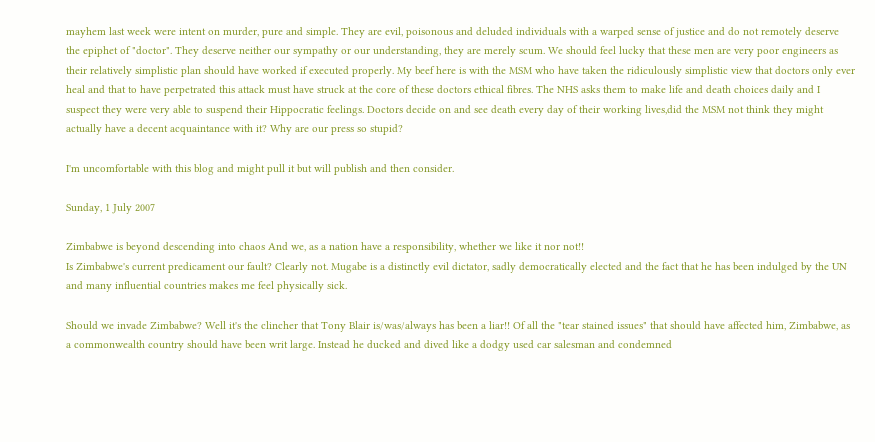mayhem last week were intent on murder, pure and simple. They are evil, poisonous and deluded individuals with a warped sense of justice and do not remotely deserve the epiphet of "doctor". They deserve neither our sympathy or our understanding, they are merely scum. We should feel lucky that these men are very poor engineers as their relatively simplistic plan should have worked if executed properly. My beef here is with the MSM who have taken the ridiculously simplistic view that doctors only ever heal and that to have perpetrated this attack must have struck at the core of these doctors ethical fibres. The NHS asks them to make life and death choices daily and I suspect they were very able to suspend their Hippocratic feelings. Doctors decide on and see death every day of their working lives,did the MSM not think they might actually have a decent acquaintance with it? Why are our press so stupid?

I'm uncomfortable with this blog and might pull it but will publish and then consider.

Sunday, 1 July 2007

Zimbabwe is beyond descending into chaos And we, as a nation have a responsibility, whether we like it nor not!!
Is Zimbabwe's current predicament our fault? Clearly not. Mugabe is a distinctly evil dictator, sadly democratically elected and the fact that he has been indulged by the UN and many influential countries makes me feel physically sick.

Should we invade Zimbabwe? Well it's the clincher that Tony Blair is/was/always has been a liar!! Of all the "tear stained issues" that should have affected him, Zimbabwe, as a commonwealth country should have been writ large. Instead he ducked and dived like a dodgy used car salesman and condemned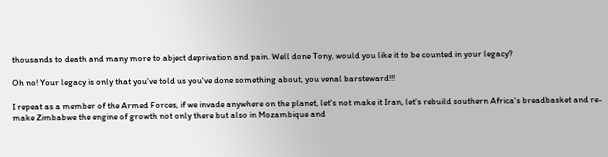thousands to death and many more to abject deprivation and pain. Well done Tony, would you like it to be counted in your legacy?

Oh no! Your legacy is only that you've told us you've done something about, you venal barsteward!!!

I repeat as a member of the Armed Forces, if we invade anywhere on the planet, let's not make it Iran, let's rebuild southern Africa's breadbasket and re-make Zimbabwe the engine of growth not only there but also in Mozambique and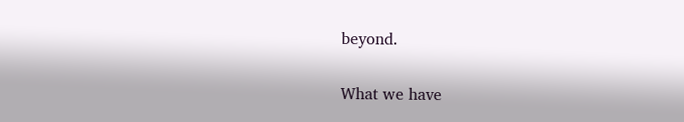beyond.

What we have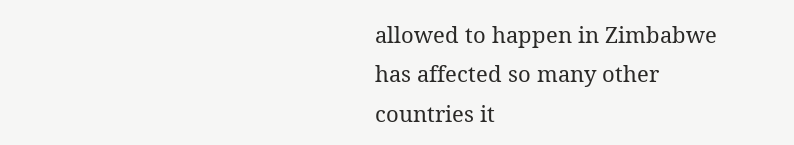allowed to happen in Zimbabwe has affected so many other countries it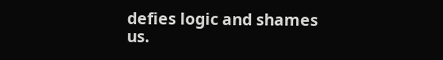defies logic and shames us.